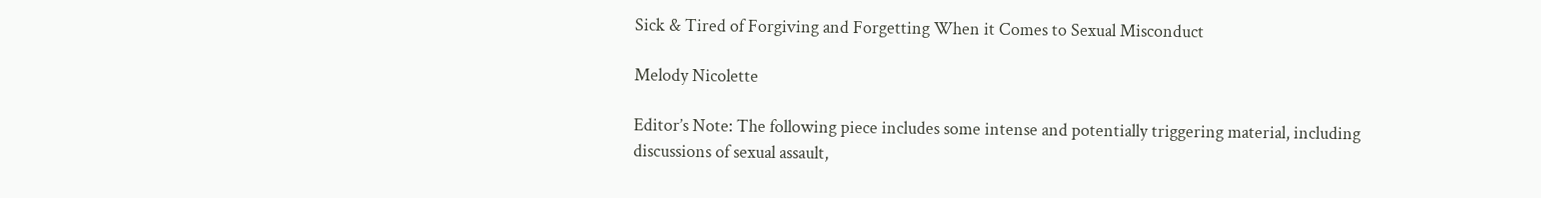Sick & Tired of Forgiving and Forgetting When it Comes to Sexual Misconduct

Melody Nicolette

Editor’s Note: The following piece includes some intense and potentially triggering material, including discussions of sexual assault,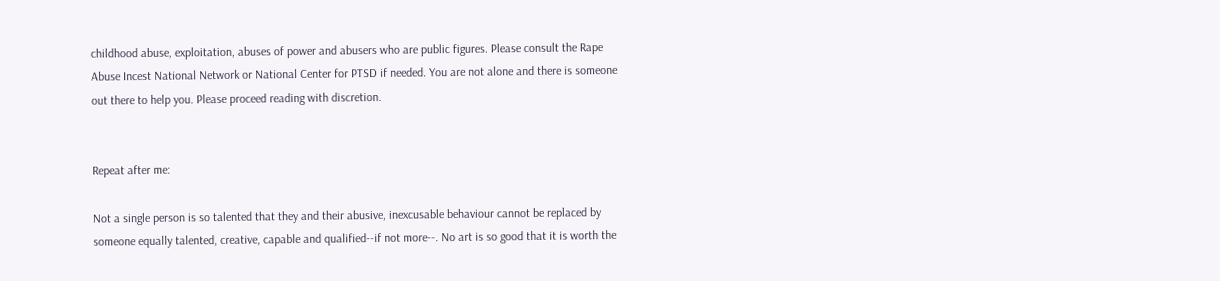childhood abuse, exploitation, abuses of power and abusers who are public figures. Please consult the Rape Abuse Incest National Network or National Center for PTSD if needed. You are not alone and there is someone out there to help you. Please proceed reading with discretion.


Repeat after me:

Not a single person is so talented that they and their abusive, inexcusable behaviour cannot be replaced by someone equally talented, creative, capable and qualified--if not more--. No art is so good that it is worth the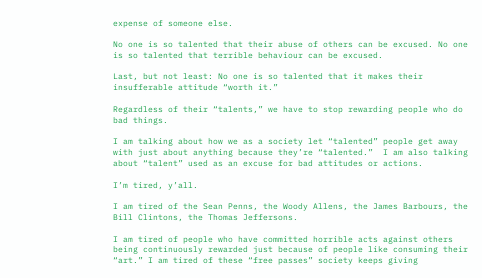expense of someone else.

No one is so talented that their abuse of others can be excused. No one is so talented that terrible behaviour can be excused.

Last, but not least: No one is so talented that it makes their insufferable attitude “worth it.”

Regardless of their “talents,” we have to stop rewarding people who do bad things.

I am talking about how we as a society let “talented” people get away with just about anything because they’re “talented.”  I am also talking about “talent” used as an excuse for bad attitudes or actions.

I’m tired, y’all.

I am tired of the Sean Penns, the Woody Allens, the James Barbours, the Bill Clintons, the Thomas Jeffersons.

I am tired of people who have committed horrible acts against others being continuously rewarded just because of people like consuming their “art.” I am tired of these “free passes” society keeps giving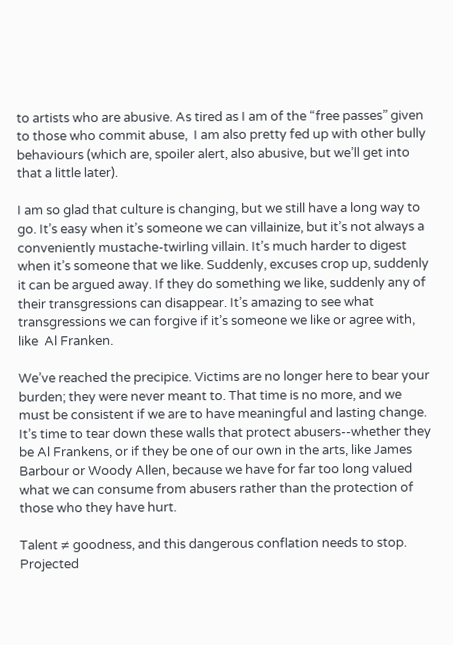to artists who are abusive. As tired as I am of the “free passes” given to those who commit abuse,  I am also pretty fed up with other bully behaviours (which are, spoiler alert, also abusive, but we’ll get into that a little later).

I am so glad that culture is changing, but we still have a long way to go. It’s easy when it’s someone we can villainize, but it’s not always a conveniently mustache-twirling villain. It’s much harder to digest when it’s someone that we like. Suddenly, excuses crop up, suddenly it can be argued away. If they do something we like, suddenly any of their transgressions can disappear. It’s amazing to see what transgressions we can forgive if it’s someone we like or agree with, like  Al Franken.

We’ve reached the precipice. Victims are no longer here to bear your burden; they were never meant to. That time is no more, and we must be consistent if we are to have meaningful and lasting change. It’s time to tear down these walls that protect abusers--whether they be Al Frankens, or if they be one of our own in the arts, like James Barbour or Woody Allen, because we have for far too long valued what we can consume from abusers rather than the protection of those who they have hurt.

Talent ≠ goodness, and this dangerous conflation needs to stop.  Projected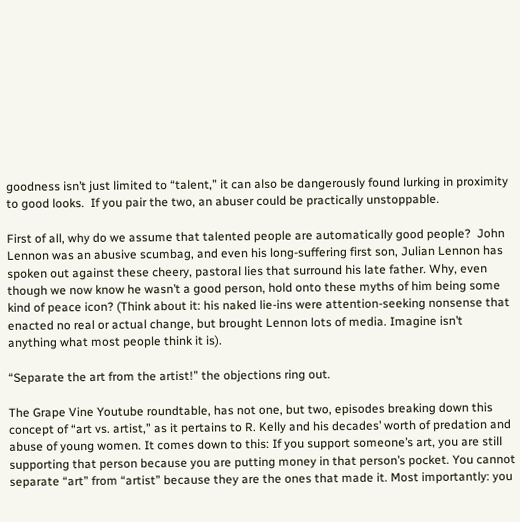goodness isn’t just limited to “talent,” it can also be dangerously found lurking in proximity to good looks.  If you pair the two, an abuser could be practically unstoppable.

First of all, why do we assume that talented people are automatically good people?  John Lennon was an abusive scumbag, and even his long-suffering first son, Julian Lennon has spoken out against these cheery, pastoral lies that surround his late father. Why, even though we now know he wasn’t a good person, hold onto these myths of him being some kind of peace icon? (Think about it: his naked lie-ins were attention-seeking nonsense that enacted no real or actual change, but brought Lennon lots of media. Imagine isn’t anything what most people think it is).

“Separate the art from the artist!” the objections ring out.

The Grape Vine Youtube roundtable, has not one, but two, episodes breaking down this concept of “art vs. artist,” as it pertains to R. Kelly and his decades’ worth of predation and abuse of young women. It comes down to this: If you support someone’s art, you are still supporting that person because you are putting money in that person’s pocket. You cannot separate “art” from “artist” because they are the ones that made it. Most importantly: you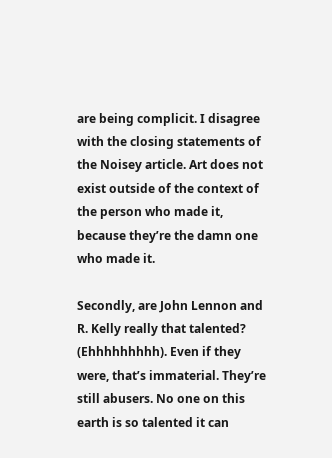are being complicit. I disagree with the closing statements of the Noisey article. Art does not exist outside of the context of the person who made it, because they’re the damn one who made it.

Secondly, are John Lennon and R. Kelly really that talented? (Ehhhhhhhhh). Even if they were, that’s immaterial. They’re still abusers. No one on this earth is so talented it can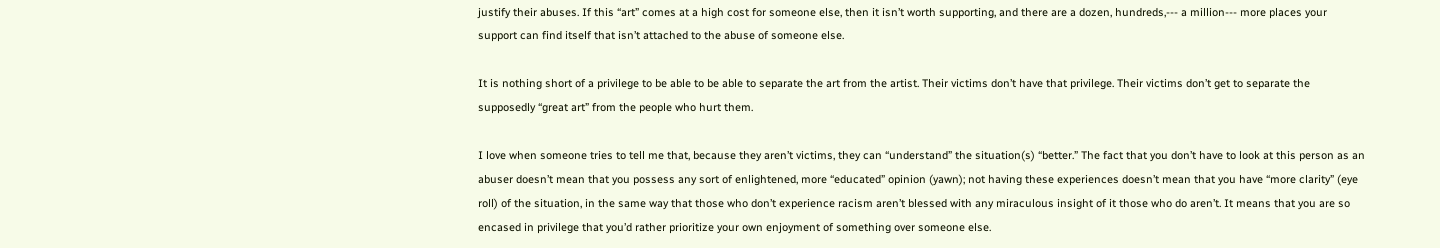justify their abuses. If this “art” comes at a high cost for someone else, then it isn’t worth supporting, and there are a dozen, hundreds,--- a million--- more places your support can find itself that isn’t attached to the abuse of someone else.

It is nothing short of a privilege to be able to be able to separate the art from the artist. Their victims don’t have that privilege. Their victims don’t get to separate the supposedly “great art” from the people who hurt them.

I love when someone tries to tell me that, because they aren’t victims, they can “understand” the situation(s) “better.” The fact that you don’t have to look at this person as an abuser doesn’t mean that you possess any sort of enlightened, more “educated” opinion (yawn); not having these experiences doesn’t mean that you have “more clarity” (eye roll) of the situation, in the same way that those who don’t experience racism aren’t blessed with any miraculous insight of it those who do aren’t. It means that you are so encased in privilege that you’d rather prioritize your own enjoyment of something over someone else.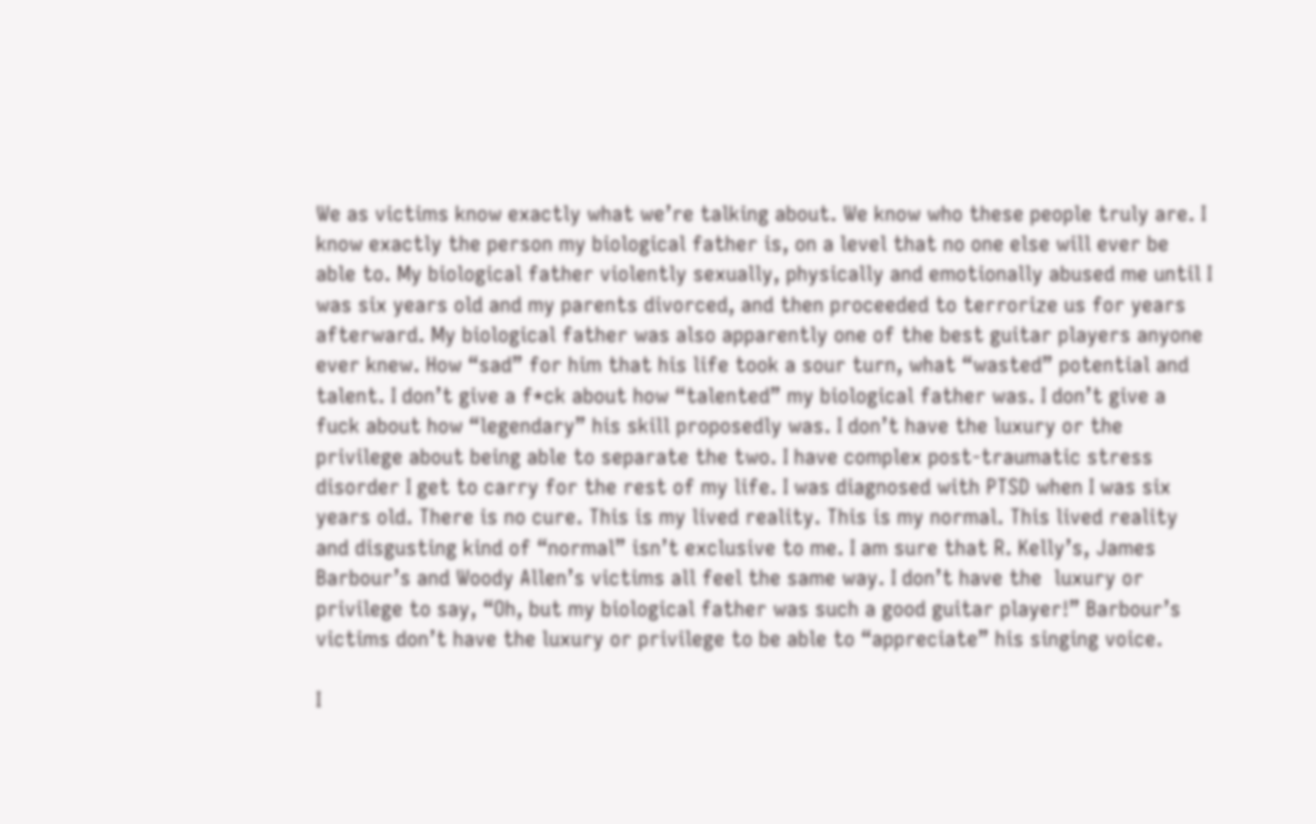We as victims know exactly what we’re talking about. We know who these people truly are. I know exactly the person my biological father is, on a level that no one else will ever be able to. My biological father violently sexually, physically and emotionally abused me until I was six years old and my parents divorced, and then proceeded to terrorize us for years afterward. My biological father was also apparently one of the best guitar players anyone ever knew. How “sad” for him that his life took a sour turn, what “wasted” potential and talent. I don’t give a f*ck about how “talented” my biological father was. I don’t give a fuck about how “legendary” his skill proposedly was. I don’t have the luxury or the privilege about being able to separate the two. I have complex post-traumatic stress disorder I get to carry for the rest of my life. I was diagnosed with PTSD when I was six years old. There is no cure. This is my lived reality. This is my normal. This lived reality and disgusting kind of “normal” isn’t exclusive to me. I am sure that R. Kelly’s, James Barbour’s and Woody Allen’s victims all feel the same way. I don’t have the  luxury or privilege to say, “Oh, but my biological father was such a good guitar player!” Barbour’s victims don’t have the luxury or privilege to be able to “appreciate” his singing voice.

I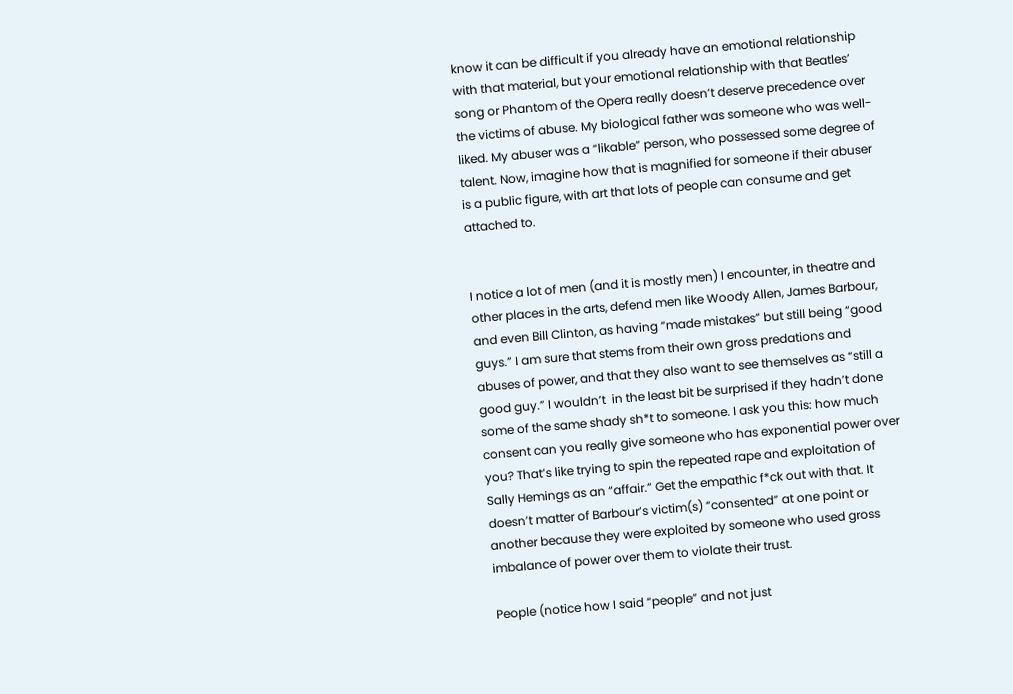know it can be difficult if you already have an emotional relationship with that material, but your emotional relationship with that Beatles’ song or Phantom of the Opera really doesn’t deserve precedence over the victims of abuse. My biological father was someone who was well-liked. My abuser was a “likable” person, who possessed some degree of talent. Now, imagine how that is magnified for someone if their abuser is a public figure, with art that lots of people can consume and get attached to.


I notice a lot of men (and it is mostly men) I encounter, in theatre and other places in the arts, defend men like Woody Allen, James Barbour, and even Bill Clinton, as having “made mistakes” but still being “good guys.” I am sure that stems from their own gross predations and abuses of power, and that they also want to see themselves as “still a good guy.” I wouldn’t  in the least bit be surprised if they hadn’t done some of the same shady sh*t to someone. I ask you this: how much consent can you really give someone who has exponential power over you? That’s like trying to spin the repeated rape and exploitation of Sally Hemings as an “affair.” Get the empathic f*ck out with that. It doesn’t matter of Barbour’s victim(s) “consented” at one point or another because they were exploited by someone who used gross imbalance of power over them to violate their trust.

People (notice how I said “people” and not just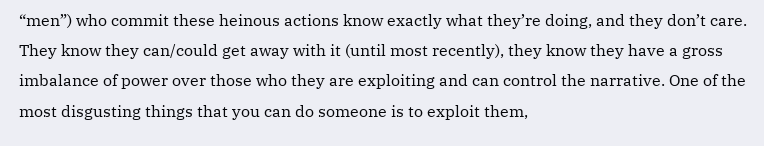“men”) who commit these heinous actions know exactly what they’re doing, and they don’t care. They know they can/could get away with it (until most recently), they know they have a gross imbalance of power over those who they are exploiting and can control the narrative. One of the most disgusting things that you can do someone is to exploit them,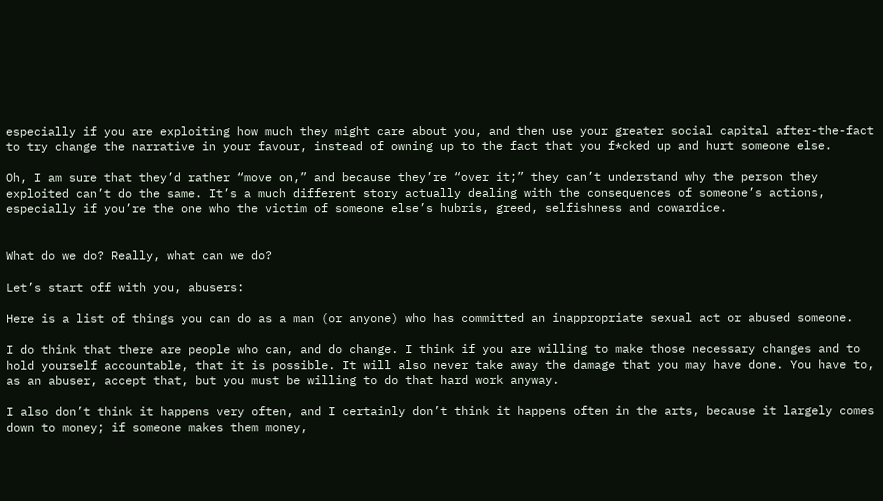especially if you are exploiting how much they might care about you, and then use your greater social capital after-the-fact to try change the narrative in your favour, instead of owning up to the fact that you f*cked up and hurt someone else.

Oh, I am sure that they’d rather “move on,” and because they’re “over it;” they can’t understand why the person they exploited can’t do the same. It’s a much different story actually dealing with the consequences of someone’s actions, especially if you’re the one who the victim of someone else’s hubris, greed, selfishness and cowardice.


What do we do? Really, what can we do?

Let’s start off with you, abusers:

Here is a list of things you can do as a man (or anyone) who has committed an inappropriate sexual act or abused someone.

I do think that there are people who can, and do change. I think if you are willing to make those necessary changes and to hold yourself accountable, that it is possible. It will also never take away the damage that you may have done. You have to, as an abuser, accept that, but you must be willing to do that hard work anyway.

I also don’t think it happens very often, and I certainly don’t think it happens often in the arts, because it largely comes down to money; if someone makes them money,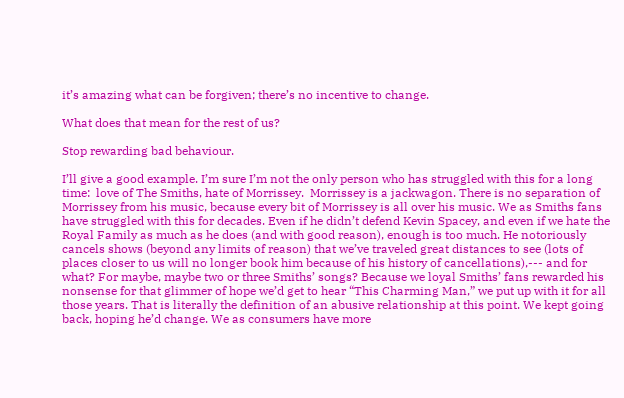it’s amazing what can be forgiven; there’s no incentive to change.

What does that mean for the rest of us?

Stop rewarding bad behaviour.

I’ll give a good example. I’m sure I’m not the only person who has struggled with this for a long time:  love of The Smiths, hate of Morrissey.  Morrissey is a jackwagon. There is no separation of Morrissey from his music, because every bit of Morrissey is all over his music. We as Smiths fans have struggled with this for decades. Even if he didn’t defend Kevin Spacey, and even if we hate the Royal Family as much as he does (and with good reason), enough is too much. He notoriously cancels shows (beyond any limits of reason) that we’ve traveled great distances to see (lots of places closer to us will no longer book him because of his history of cancellations),--- and for what? For maybe, maybe two or three Smiths’ songs? Because we loyal Smiths’ fans rewarded his nonsense for that glimmer of hope we’d get to hear “This Charming Man,” we put up with it for all those years. That is literally the definition of an abusive relationship at this point. We kept going back, hoping he’d change. We as consumers have more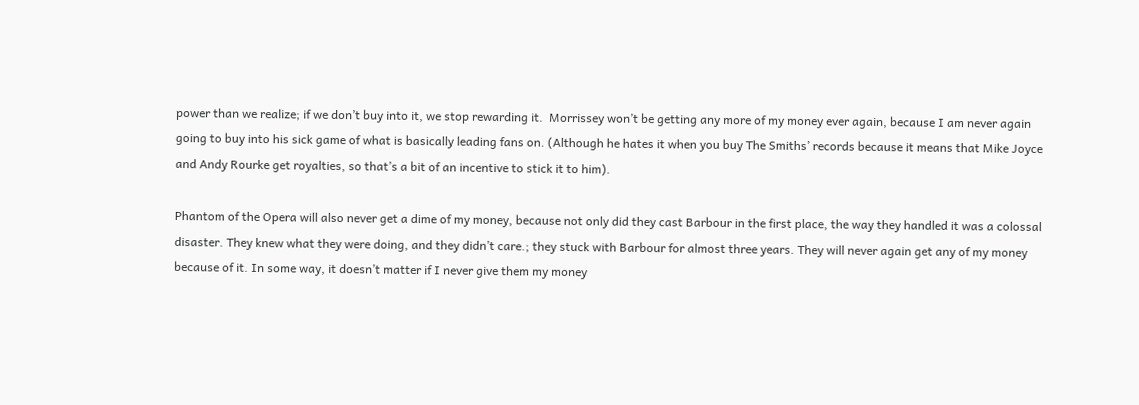power than we realize; if we don’t buy into it, we stop rewarding it.  Morrissey won’t be getting any more of my money ever again, because I am never again going to buy into his sick game of what is basically leading fans on. (Although he hates it when you buy The Smiths’ records because it means that Mike Joyce and Andy Rourke get royalties, so that’s a bit of an incentive to stick it to him).

Phantom of the Opera will also never get a dime of my money, because not only did they cast Barbour in the first place, the way they handled it was a colossal disaster. They knew what they were doing, and they didn’t care.; they stuck with Barbour for almost three years. They will never again get any of my money because of it. In some way, it doesn’t matter if I never give them my money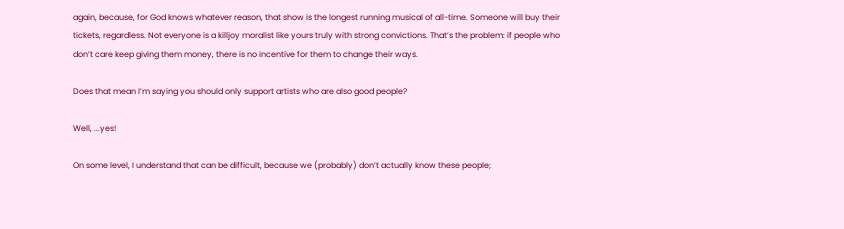again, because, for God knows whatever reason, that show is the longest running musical of all-time. Someone will buy their tickets, regardless. Not everyone is a killjoy moralist like yours truly with strong convictions. That’s the problem: if people who don’t care keep giving them money, there is no incentive for them to change their ways.

Does that mean I’m saying you should only support artists who are also good people?

Well, ...yes!

On some level, I understand that can be difficult, because we (probably) don’t actually know these people;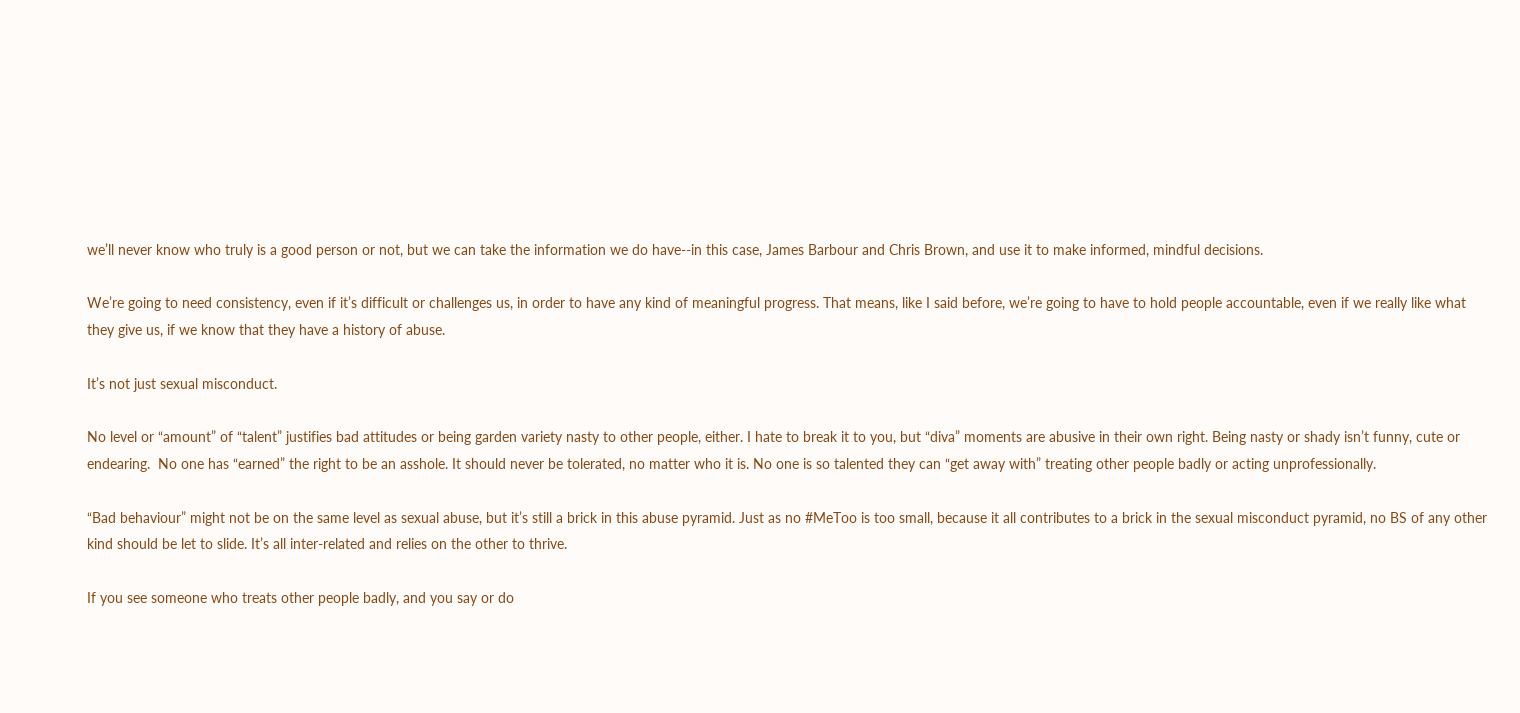we’ll never know who truly is a good person or not, but we can take the information we do have--in this case, James Barbour and Chris Brown, and use it to make informed, mindful decisions.

We’re going to need consistency, even if it’s difficult or challenges us, in order to have any kind of meaningful progress. That means, like I said before, we’re going to have to hold people accountable, even if we really like what they give us, if we know that they have a history of abuse.

It’s not just sexual misconduct.

No level or “amount” of “talent” justifies bad attitudes or being garden variety nasty to other people, either. I hate to break it to you, but “diva” moments are abusive in their own right. Being nasty or shady isn’t funny, cute or endearing.  No one has “earned” the right to be an asshole. It should never be tolerated, no matter who it is. No one is so talented they can “get away with” treating other people badly or acting unprofessionally.

“Bad behaviour” might not be on the same level as sexual abuse, but it’s still a brick in this abuse pyramid. Just as no #MeToo is too small, because it all contributes to a brick in the sexual misconduct pyramid, no BS of any other kind should be let to slide. It’s all inter-related and relies on the other to thrive.

If you see someone who treats other people badly, and you say or do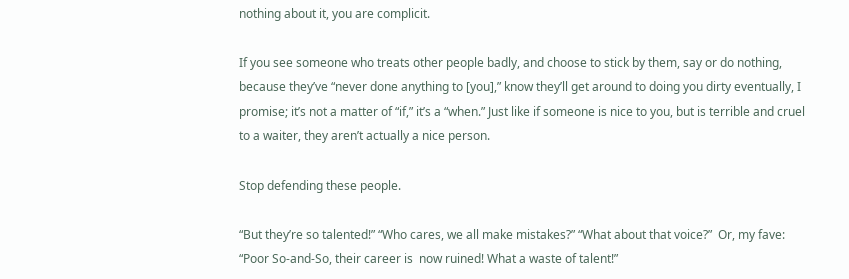nothing about it, you are complicit.

If you see someone who treats other people badly, and choose to stick by them, say or do nothing,  because they’ve “never done anything to [you],” know they’ll get around to doing you dirty eventually, I promise; it’s not a matter of “if,” it’s a “when.” Just like if someone is nice to you, but is terrible and cruel to a waiter, they aren’t actually a nice person.

Stop defending these people.

“But they’re so talented!” “Who cares, we all make mistakes?” “What about that voice?”  Or, my fave: “Poor So-and-So, their career is  now ruined! What a waste of talent!”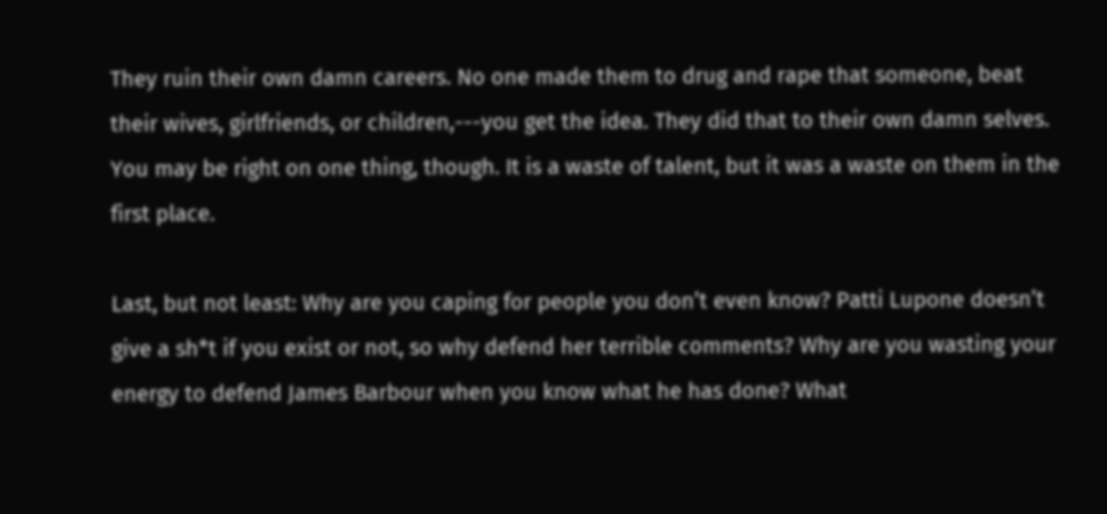They ruin their own damn careers. No one made them to drug and rape that someone, beat their wives, girlfriends, or children,---you get the idea. They did that to their own damn selves. You may be right on one thing, though. It is a waste of talent, but it was a waste on them in the first place.

Last, but not least: Why are you caping for people you don’t even know? Patti Lupone doesn’t give a sh*t if you exist or not, so why defend her terrible comments? Why are you wasting your energy to defend James Barbour when you know what he has done? What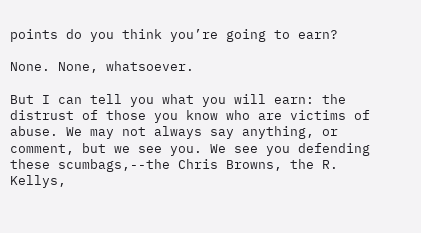points do you think you’re going to earn?

None. None, whatsoever.

But I can tell you what you will earn: the distrust of those you know who are victims of abuse. We may not always say anything, or comment, but we see you. We see you defending these scumbags,--the Chris Browns, the R. Kellys,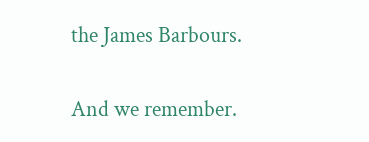the James Barbours.

And we remember.